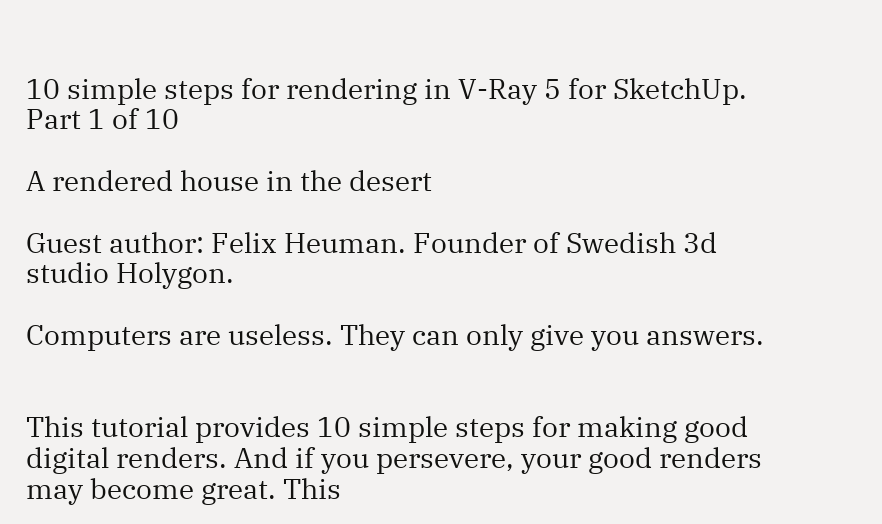10 simple steps for rendering in V-Ray 5 for SketchUp. Part 1 of 10

A rendered house in the desert

Guest author: Felix Heuman. Founder of Swedish 3d studio Holygon.

Computers are useless. They can only give you answers.


This tutorial provides 10 simple steps for making good digital renders. And if you persevere, your good renders may become great. This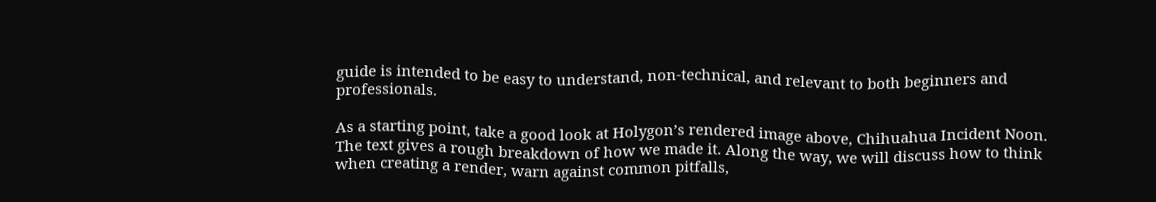guide is intended to be easy to understand, non-technical, and relevant to both beginners and professionals.

As a starting point, take a good look at Holygon’s rendered image above, Chihuahua Incident Noon. The text gives a rough breakdown of how we made it. Along the way, we will discuss how to think when creating a render, warn against common pitfalls,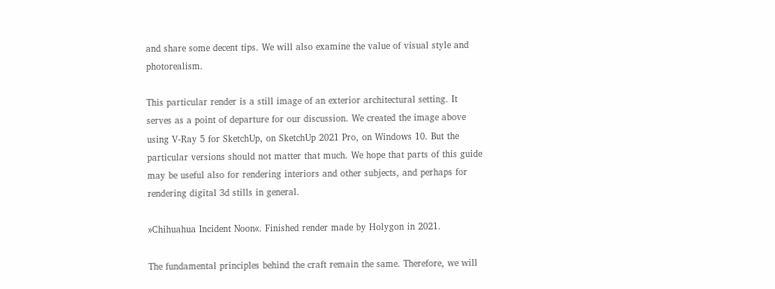and share some decent tips. We will also examine the value of visual style and photorealism.

This particular render is a still image of an exterior architectural setting. It serves as a point of departure for our discussion. We created the image above using V-Ray 5 for SketchUp, on SketchUp 2021 Pro, on Windows 10. But the particular versions should not matter that much. We hope that parts of this guide may be useful also for rendering interiors and other subjects, and perhaps for rendering digital 3d stills in general.

»Chihuahua Incident Noon«. Finished render made by Holygon in 2021.

The fundamental principles behind the craft remain the same. Therefore, we will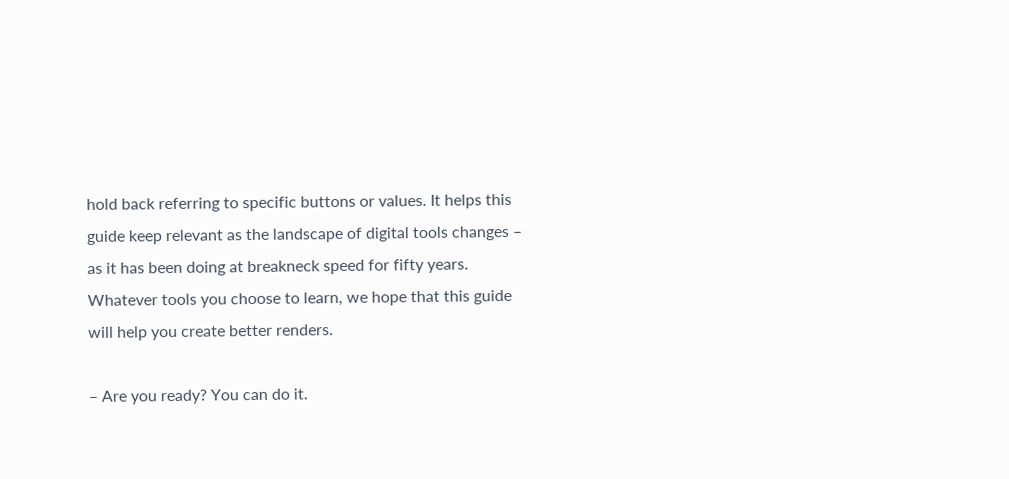hold back referring to specific buttons or values. It helps this guide keep relevant as the landscape of digital tools changes – as it has been doing at breakneck speed for fifty years. Whatever tools you choose to learn, we hope that this guide will help you create better renders.

– Are you ready? You can do it.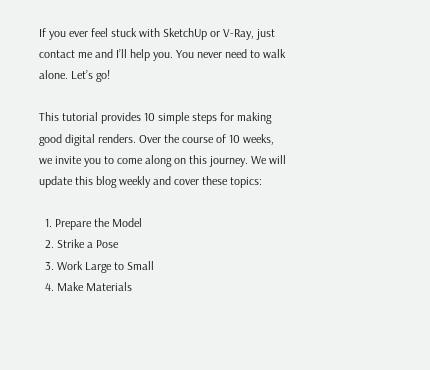If you ever feel stuck with SketchUp or V-Ray, just contact me and I’ll help you. You never need to walk alone. Let’s go!

This tutorial provides 10 simple steps for making good digital renders. Over the course of 10 weeks, we invite you to come along on this journey. We will update this blog weekly and cover these topics:

  1. Prepare the Model
  2. Strike a Pose
  3. Work Large to Small
  4. Make Materials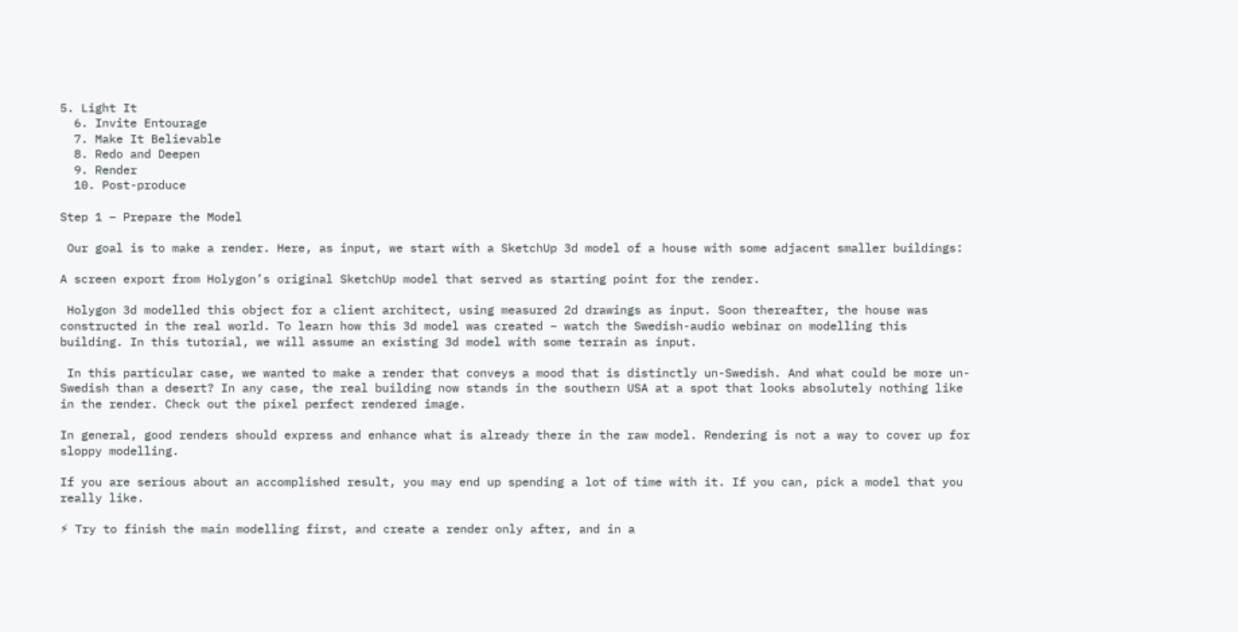5. Light It
  6. Invite Entourage
  7. Make It Believable
  8. Redo and Deepen
  9. Render
  10. Post-produce

Step 1 – Prepare the Model

 Our goal is to make a render. Here, as input, we start with a SketchUp 3d model of a house with some adjacent smaller buildings:

A screen export from Holygon’s original SketchUp model that served as starting point for the render.

 Holygon 3d modelled this object for a client architect, using measured 2d drawings as input. Soon thereafter, the house was constructed in the real world. To learn how this 3d model was created – watch the Swedish-audio webinar on modelling this building. In this tutorial, we will assume an existing 3d model with some terrain as input.

 In this particular case, we wanted to make a render that conveys a mood that is distinctly un-Swedish. And what could be more un-Swedish than a desert? In any case, the real building now stands in the southern USA at a spot that looks absolutely nothing like in the render. Check out the pixel perfect rendered image.

In general, good renders should express and enhance what is already there in the raw model. Rendering is not a way to cover up for sloppy modelling.

If you are serious about an accomplished result, you may end up spending a lot of time with it. If you can, pick a model that you really like.

⚡ Try to finish the main modelling first, and create a render only after, and in a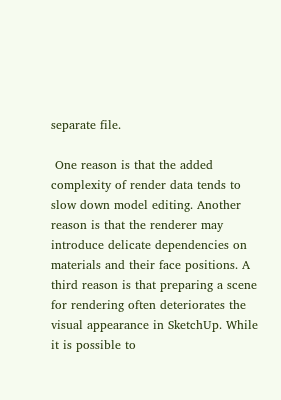separate file.

 One reason is that the added complexity of render data tends to slow down model editing. Another reason is that the renderer may introduce delicate dependencies on materials and their face positions. A third reason is that preparing a scene for rendering often deteriorates the visual appearance in SketchUp. While it is possible to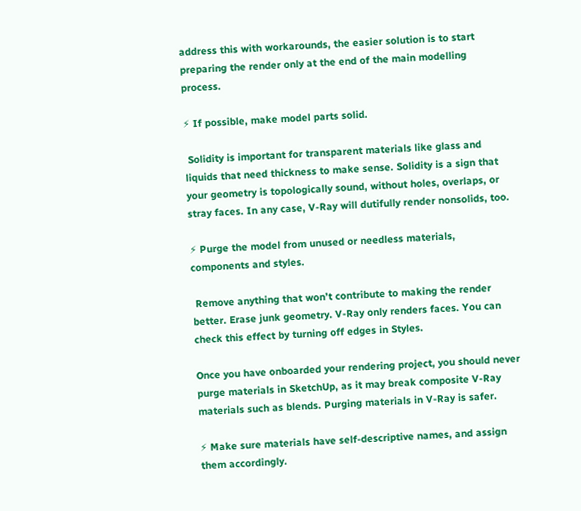address this with workarounds, the easier solution is to start preparing the render only at the end of the main modelling process.

⚡ If possible, make model parts solid.

 Solidity is important for transparent materials like glass and liquids that need thickness to make sense. Solidity is a sign that your geometry is topologically sound, without holes, overlaps, or stray faces. In any case, V-Ray will dutifully render nonsolids, too.

⚡ Purge the model from unused or needless materials, components and styles.

 Remove anything that won’t contribute to making the render better. Erase junk geometry. V-Ray only renders faces. You can check this effect by turning off edges in Styles.

Once you have onboarded your rendering project, you should never purge materials in SketchUp, as it may break composite V-Ray materials such as blends. Purging materials in V-Ray is safer.

⚡ Make sure materials have self-descriptive names, and assign them accordingly.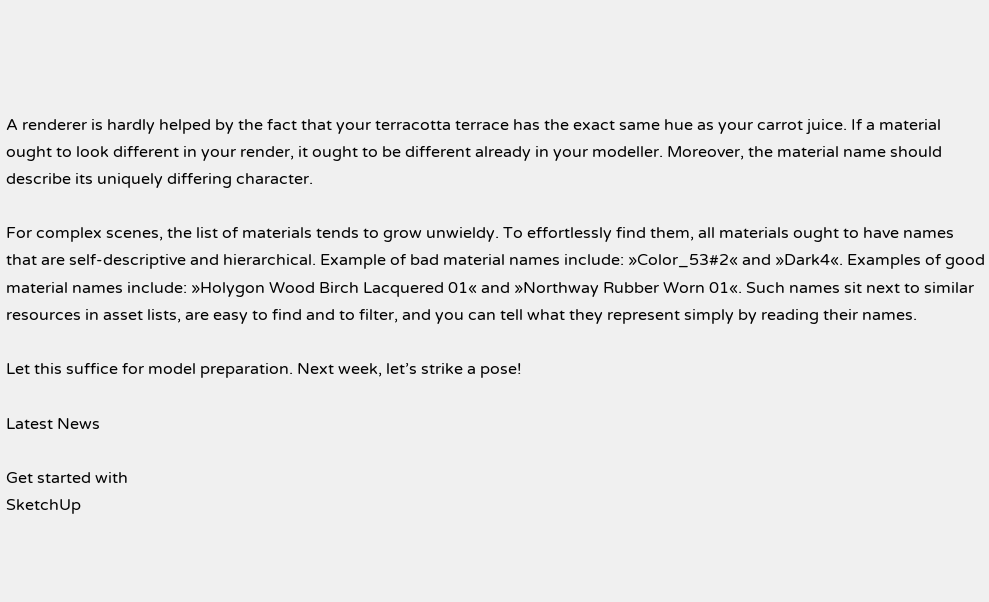A renderer is hardly helped by the fact that your terracotta terrace has the exact same hue as your carrot juice. If a material ought to look different in your render, it ought to be different already in your modeller. Moreover, the material name should describe its uniquely differing character.

For complex scenes, the list of materials tends to grow unwieldy. To effortlessly find them, all materials ought to have names that are self-descriptive and hierarchical. Example of bad material names include: »Color_53#2« and »Dark4«. Examples of good material names include: »Holygon Wood Birch Lacquered 01« and »Northway Rubber Worn 01«. Such names sit next to similar resources in asset lists, are easy to find and to filter, and you can tell what they represent simply by reading their names.

Let this suffice for model preparation. Next week, let’s strike a pose!

Latest News

Get started with
SketchUp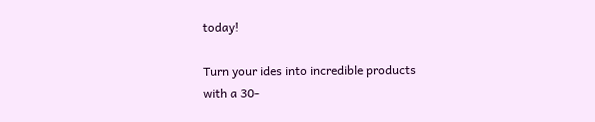today!

Turn your ides into incredible products
with a 30-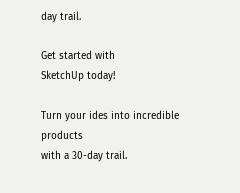day trail.

Get started with
SketchUp today!

Turn your ides into incredible products
with a 30-day trail.